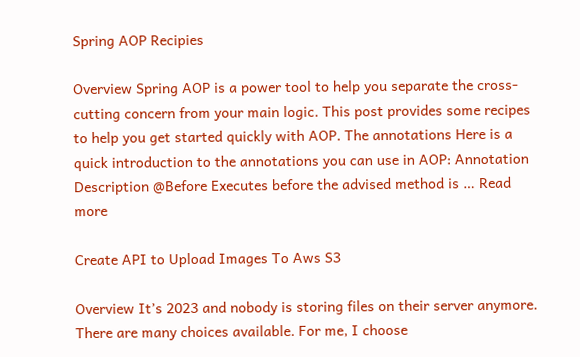Spring AOP Recipies

Overview Spring AOP is a power tool to help you separate the cross-cutting concern from your main logic. This post provides some recipes to help you get started quickly with AOP. The annotations Here is a quick introduction to the annotations you can use in AOP: Annotation Description @Before Executes before the advised method is … Read more

Create API to Upload Images To Aws S3

Overview It’s 2023 and nobody is storing files on their server anymore. There are many choices available. For me, I choose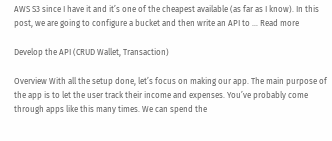AWS S3 since I have it and it’s one of the cheapest available (as far as I know). In this post, we are going to configure a bucket and then write an API to … Read more

Develop the API (CRUD Wallet, Transaction)

Overview With all the setup done, let’s focus on making our app. The main purpose of the app is to let the user track their income and expenses. You’ve probably come through apps like this many times. We can spend the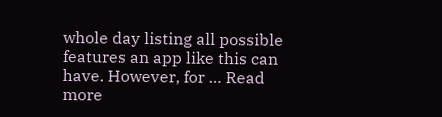whole day listing all possible features an app like this can have. However, for … Read more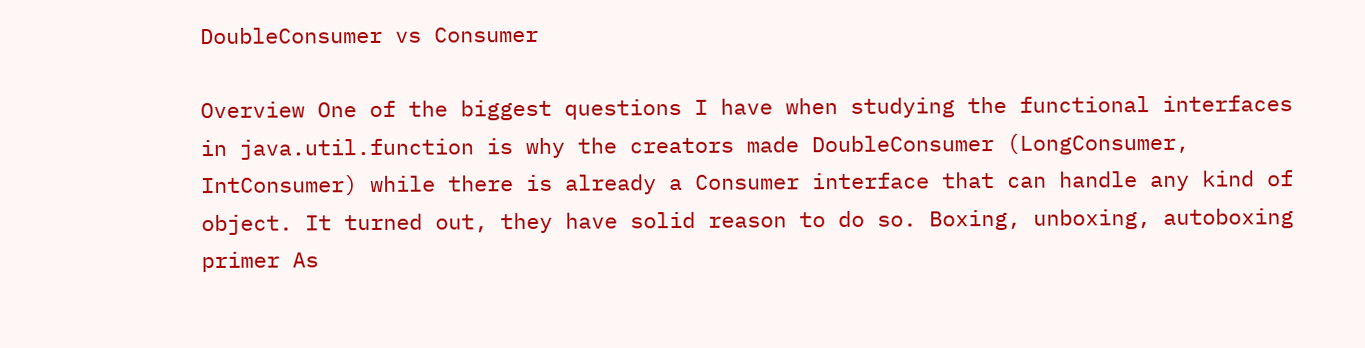DoubleConsumer vs Consumer

Overview One of the biggest questions I have when studying the functional interfaces in java.util.function is why the creators made DoubleConsumer (LongConsumer, IntConsumer) while there is already a Consumer interface that can handle any kind of object. It turned out, they have solid reason to do so. Boxing, unboxing, autoboxing primer As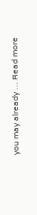you may already … Read more